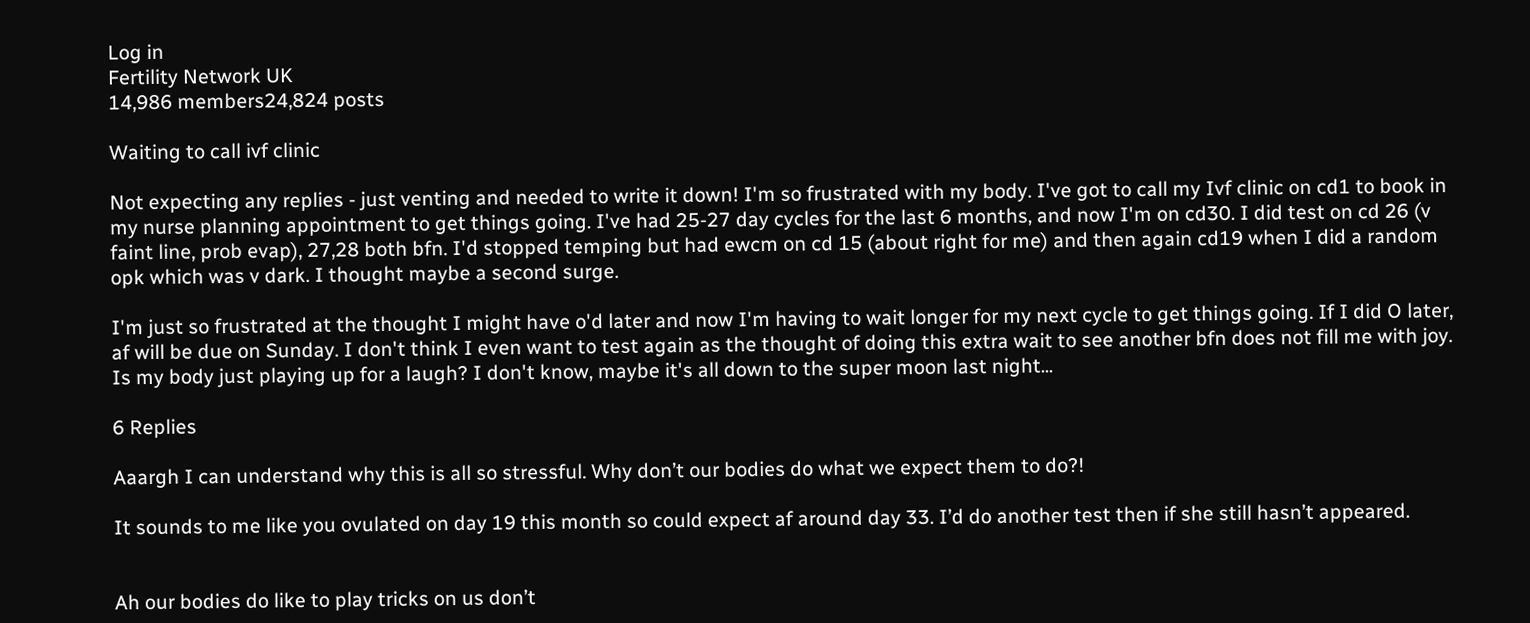Log in
Fertility Network UK
14,986 members24,824 posts

Waiting to call ivf clinic

Not expecting any replies - just venting and needed to write it down! I'm so frustrated with my body. I've got to call my Ivf clinic on cd1 to book in my nurse planning appointment to get things going. I've had 25-27 day cycles for the last 6 months, and now I'm on cd30. I did test on cd 26 (v faint line, prob evap), 27,28 both bfn. I'd stopped temping but had ewcm on cd 15 (about right for me) and then again cd19 when I did a random opk which was v dark. I thought maybe a second surge.

I'm just so frustrated at the thought I might have o'd later and now I'm having to wait longer for my next cycle to get things going. If I did O later, af will be due on Sunday. I don't think I even want to test again as the thought of doing this extra wait to see another bfn does not fill me with joy. Is my body just playing up for a laugh? I don't know, maybe it's all down to the super moon last night...

6 Replies

Aaargh I can understand why this is all so stressful. Why don’t our bodies do what we expect them to do?!

It sounds to me like you ovulated on day 19 this month so could expect af around day 33. I’d do another test then if she still hasn’t appeared.


Ah our bodies do like to play tricks on us don’t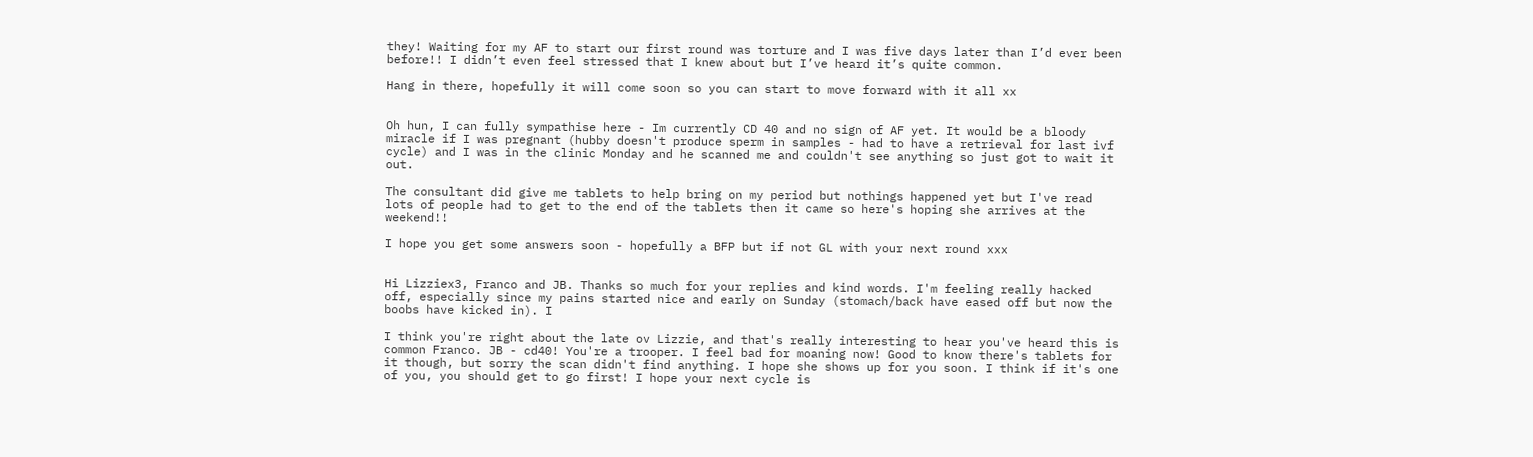they! Waiting for my AF to start our first round was torture and I was five days later than I’d ever been before!! I didn’t even feel stressed that I knew about but I’ve heard it’s quite common.

Hang in there, hopefully it will come soon so you can start to move forward with it all xx


Oh hun, I can fully sympathise here - Im currently CD 40 and no sign of AF yet. It would be a bloody miracle if I was pregnant (hubby doesn't produce sperm in samples - had to have a retrieval for last ivf cycle) and I was in the clinic Monday and he scanned me and couldn't see anything so just got to wait it out.

The consultant did give me tablets to help bring on my period but nothings happened yet but I've read lots of people had to get to the end of the tablets then it came so here's hoping she arrives at the weekend!!

I hope you get some answers soon - hopefully a BFP but if not GL with your next round xxx


Hi Lizziex3, Franco and JB. Thanks so much for your replies and kind words. I'm feeling really hacked off, especially since my pains started nice and early on Sunday (stomach/back have eased off but now the boobs have kicked in). I

I think you're right about the late ov Lizzie, and that's really interesting to hear you've heard this is common Franco. JB - cd40! You're a trooper. I feel bad for moaning now! Good to know there's tablets for it though, but sorry the scan didn't find anything. I hope she shows up for you soon. I think if it's one of you, you should get to go first! I hope your next cycle is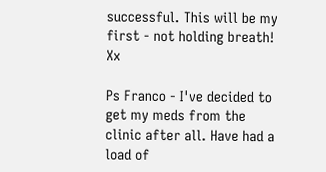successful. This will be my first - not holding breath! Xx

Ps Franco - I've decided to get my meds from the clinic after all. Have had a load of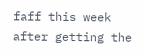faff this week after getting the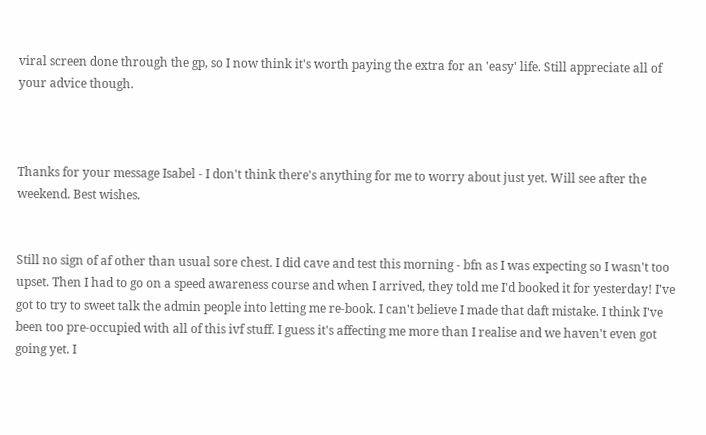viral screen done through the gp, so I now think it's worth paying the extra for an 'easy' life. Still appreciate all of your advice though.



Thanks for your message Isabel - I don't think there's anything for me to worry about just yet. Will see after the weekend. Best wishes.


Still no sign of af other than usual sore chest. I did cave and test this morning - bfn as I was expecting so I wasn't too upset. Then I had to go on a speed awareness course and when I arrived, they told me I'd booked it for yesterday! I've got to try to sweet talk the admin people into letting me re-book. I can't believe I made that daft mistake. I think I've been too pre-occupied with all of this ivf stuff. I guess it's affecting me more than I realise and we haven't even got going yet. I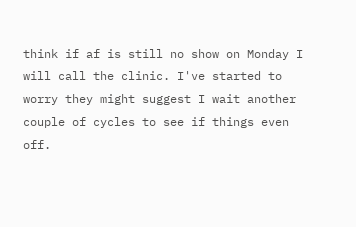think if af is still no show on Monday I will call the clinic. I've started to worry they might suggest I wait another couple of cycles to see if things even off.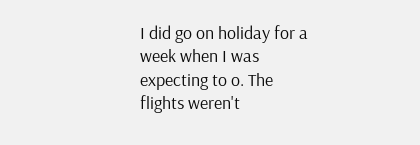I did go on holiday for a week when I was expecting to o. The flights weren't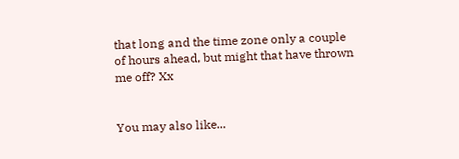that long and the time zone only a couple of hours ahead, but might that have thrown me off? Xx


You may also like...